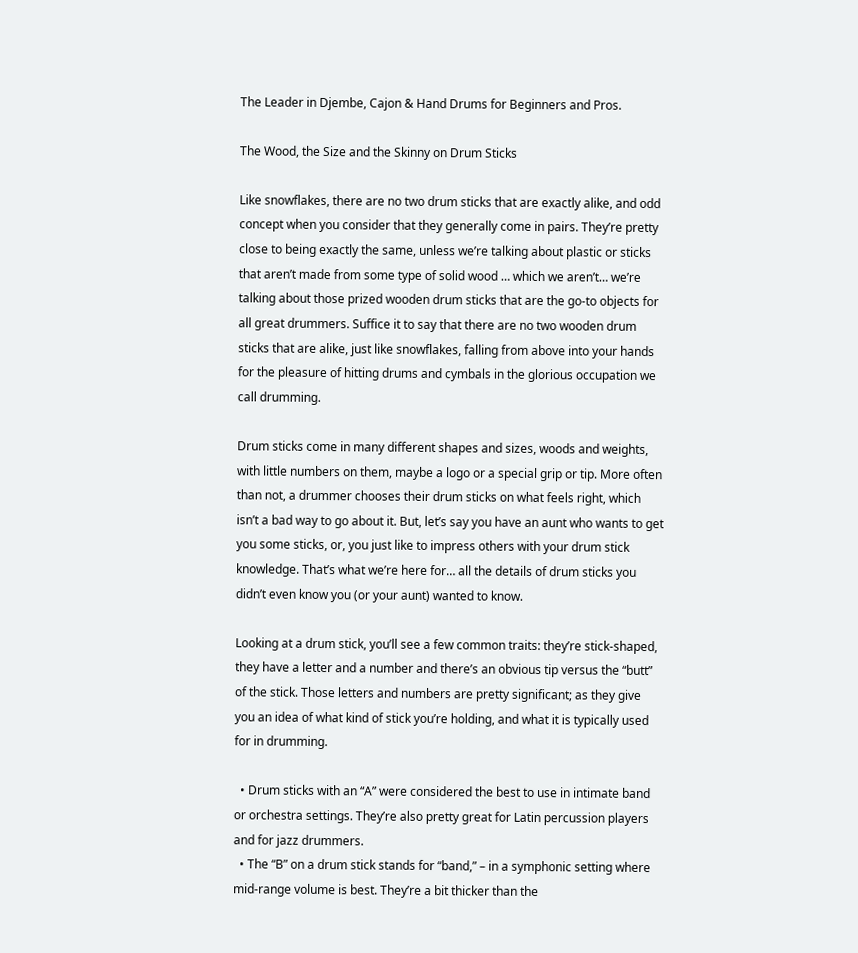The Leader in Djembe, Cajon & Hand Drums for Beginners and Pros.

The Wood, the Size and the Skinny on Drum Sticks

Like snowflakes, there are no two drum sticks that are exactly alike, and odd concept when you consider that they generally come in pairs. They’re pretty close to being exactly the same, unless we’re talking about plastic or sticks that aren’t made from some type of solid wood … which we aren’t… we’re talking about those prized wooden drum sticks that are the go-to objects for all great drummers. Suffice it to say that there are no two wooden drum sticks that are alike, just like snowflakes, falling from above into your hands for the pleasure of hitting drums and cymbals in the glorious occupation we call drumming.

Drum sticks come in many different shapes and sizes, woods and weights, with little numbers on them, maybe a logo or a special grip or tip. More often than not, a drummer chooses their drum sticks on what feels right, which isn’t a bad way to go about it. But, let’s say you have an aunt who wants to get you some sticks, or, you just like to impress others with your drum stick knowledge. That’s what we’re here for… all the details of drum sticks you didn’t even know you (or your aunt) wanted to know.

Looking at a drum stick, you’ll see a few common traits: they’re stick-shaped, they have a letter and a number and there’s an obvious tip versus the “butt” of the stick. Those letters and numbers are pretty significant; as they give you an idea of what kind of stick you’re holding, and what it is typically used for in drumming.

  • Drum sticks with an “A” were considered the best to use in intimate band or orchestra settings. They’re also pretty great for Latin percussion players and for jazz drummers.
  • The “B” on a drum stick stands for “band,” – in a symphonic setting where mid-range volume is best. They’re a bit thicker than the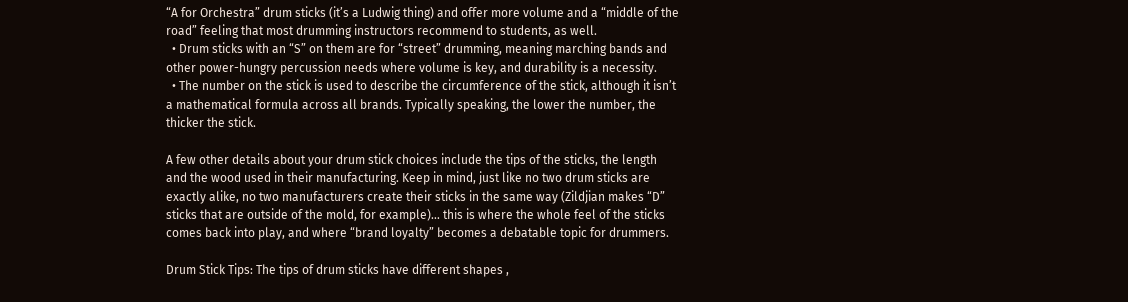“A for Orchestra” drum sticks (it’s a Ludwig thing) and offer more volume and a “middle of the road” feeling that most drumming instructors recommend to students, as well.
  • Drum sticks with an “S” on them are for “street” drumming, meaning marching bands and other power-hungry percussion needs where volume is key, and durability is a necessity.
  • The number on the stick is used to describe the circumference of the stick, although it isn’t a mathematical formula across all brands. Typically speaking, the lower the number, the thicker the stick.

A few other details about your drum stick choices include the tips of the sticks, the length and the wood used in their manufacturing. Keep in mind, just like no two drum sticks are exactly alike, no two manufacturers create their sticks in the same way (Zildjian makes “D” sticks that are outside of the mold, for example)… this is where the whole feel of the sticks comes back into play, and where “brand loyalty” becomes a debatable topic for drummers.

Drum Stick Tips: The tips of drum sticks have different shapes ,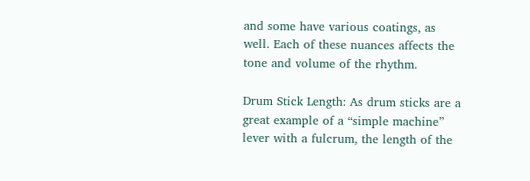and some have various coatings, as well. Each of these nuances affects the tone and volume of the rhythm.

Drum Stick Length: As drum sticks are a great example of a “simple machine” lever with a fulcrum, the length of the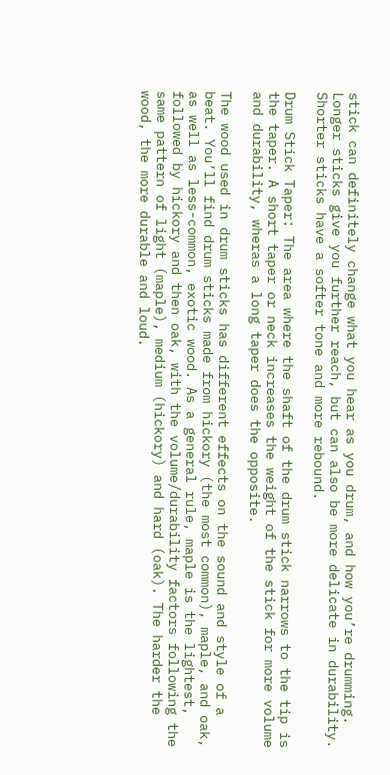stick can definitely change what you hear as you drum, and how you’re drumming. Longer sticks give you further reach, but can also be more delicate in durability. Shorter sticks have a softer tone and more rebound.

Drum Stick Taper: The area where the shaft of the drum stick narrows to the tip is the taper. A short taper or neck increases the weight of the stick for more volume and durability, wheras a long taper does the opposite.

The wood used in drum sticks has different effects on the sound and style of a beat. You’ll find drum sticks made from hickory (the most common), maple, and oak, as well as less-common, exotic wood. As a general rule, maple is the lightest, followed by hickory and then oak, with the volume/durability factors following the same pattern of light (maple), medium (hickory) and hard (oak). The harder the wood, the more durable and loud.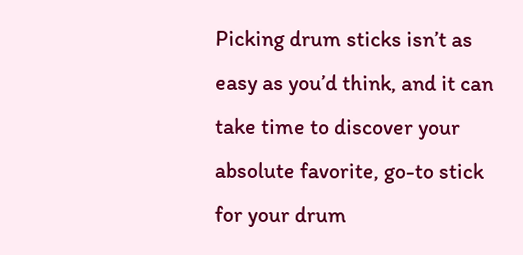Picking drum sticks isn’t as easy as you’d think, and it can take time to discover your absolute favorite, go-to stick for your drum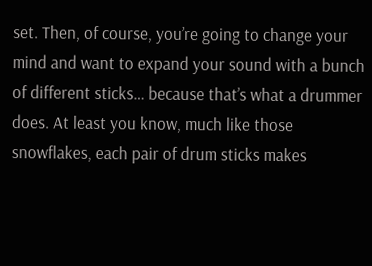set. Then, of course, you’re going to change your mind and want to expand your sound with a bunch of different sticks… because that’s what a drummer does. At least you know, much like those snowflakes, each pair of drum sticks makes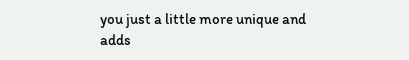you just a little more unique and adds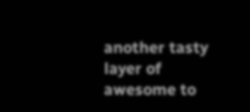another tasty layer of awesome to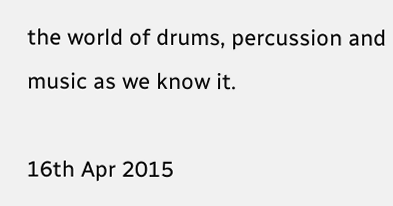the world of drums, percussion and music as we know it.

16th Apr 2015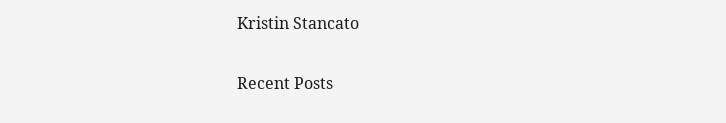Kristin Stancato

Recent Posts